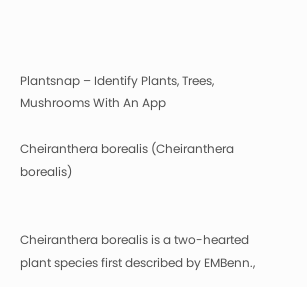Plantsnap – Identify Plants, Trees, Mushrooms With An App

Cheiranthera borealis (Cheiranthera borealis)


Cheiranthera borealis is a two-hearted plant species first described by EMBenn.,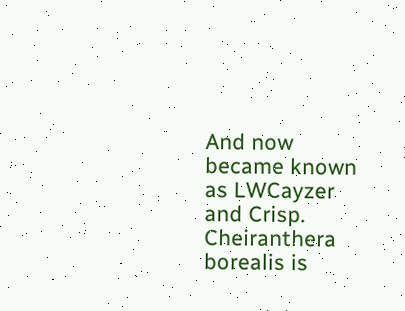And now became known as LWCayzer and Crisp. Cheiranthera borealis is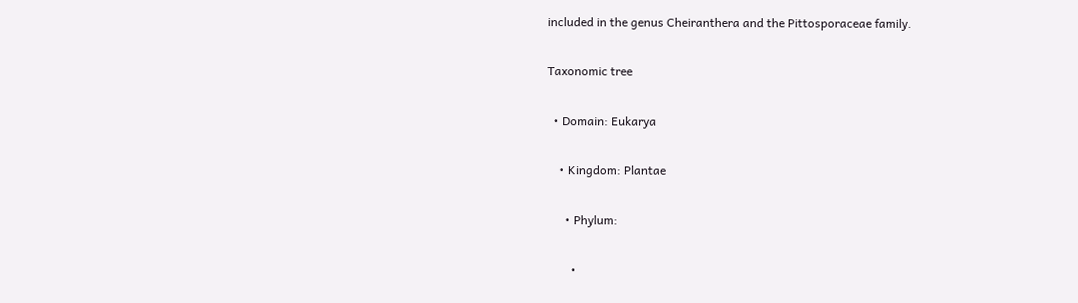included in the genus Cheiranthera and the Pittosporaceae family.

Taxonomic tree

  • Domain: Eukarya

    • Kingdom: Plantae

      • Phylum:

        •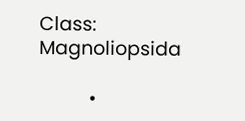Class: Magnoliopsida

          •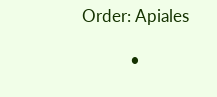Order: Apiales

            •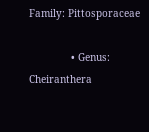Family: Pittosporaceae

              • Genus: Cheiranthera